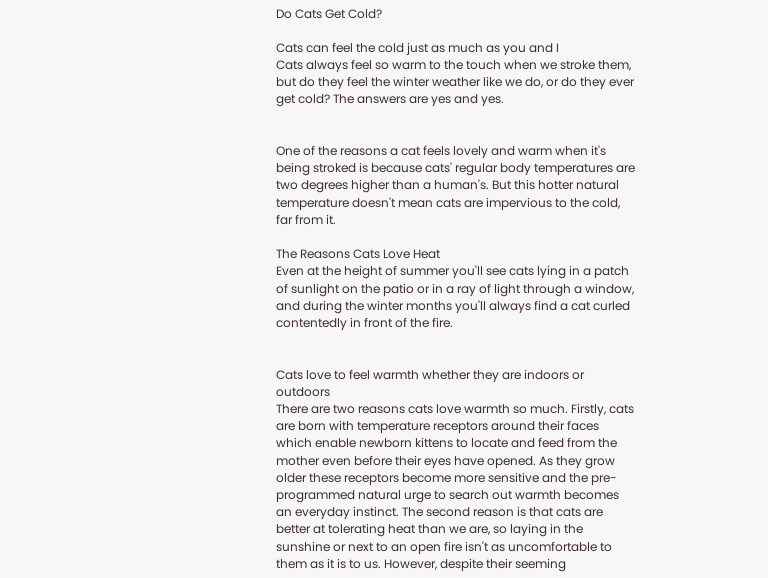Do Cats Get Cold?

Cats can feel the cold just as much as you and I
Cats always feel so warm to the touch when we stroke them, but do they feel the winter weather like we do, or do they ever get cold? The answers are yes and yes.


One of the reasons a cat feels lovely and warm when it's being stroked is because cats' regular body temperatures are two degrees higher than a human's. But this hotter natural temperature doesn't mean cats are impervious to the cold, far from it.

The Reasons Cats Love Heat
Even at the height of summer you'll see cats lying in a patch of sunlight on the patio or in a ray of light through a window, and during the winter months you'll always find a cat curled contentedly in front of the fire.


Cats love to feel warmth whether they are indoors or outdoors
There are two reasons cats love warmth so much. Firstly, cats are born with temperature receptors around their faces which enable newborn kittens to locate and feed from the mother even before their eyes have opened. As they grow older these receptors become more sensitive and the pre-programmed natural urge to search out warmth becomes an everyday instinct. The second reason is that cats are better at tolerating heat than we are, so laying in the sunshine or next to an open fire isn't as uncomfortable to them as it is to us. However, despite their seeming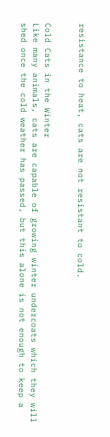resistance to heat, cats are not resistant to cold.


Cold Cats in the Winter
Like many animals, cats are capable of growing winter undercoats which they will shed once the cold weather has passed, but this alone is not enough to keep a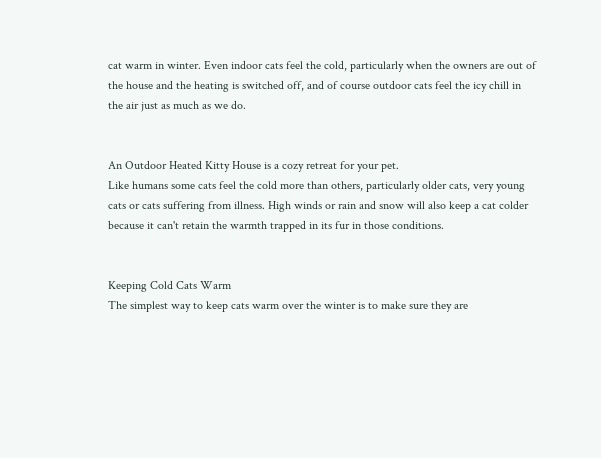cat warm in winter. Even indoor cats feel the cold, particularly when the owners are out of the house and the heating is switched off, and of course outdoor cats feel the icy chill in the air just as much as we do.


An Outdoor Heated Kitty House is a cozy retreat for your pet.
Like humans some cats feel the cold more than others, particularly older cats, very young cats or cats suffering from illness. High winds or rain and snow will also keep a cat colder because it can't retain the warmth trapped in its fur in those conditions.


Keeping Cold Cats Warm
The simplest way to keep cats warm over the winter is to make sure they are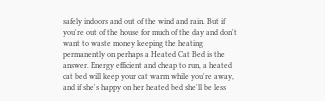safely indoors and out of the wind and rain. But if you're out of the house for much of the day and don't want to waste money keeping the heating permanently on perhaps a Heated Cat Bed is the answer. Energy efficient and cheap to run, a heated cat bed will keep your cat warm while you're away, and if she's happy on her heated bed she'll be less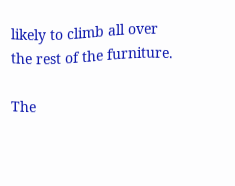likely to climb all over the rest of the furniture.

The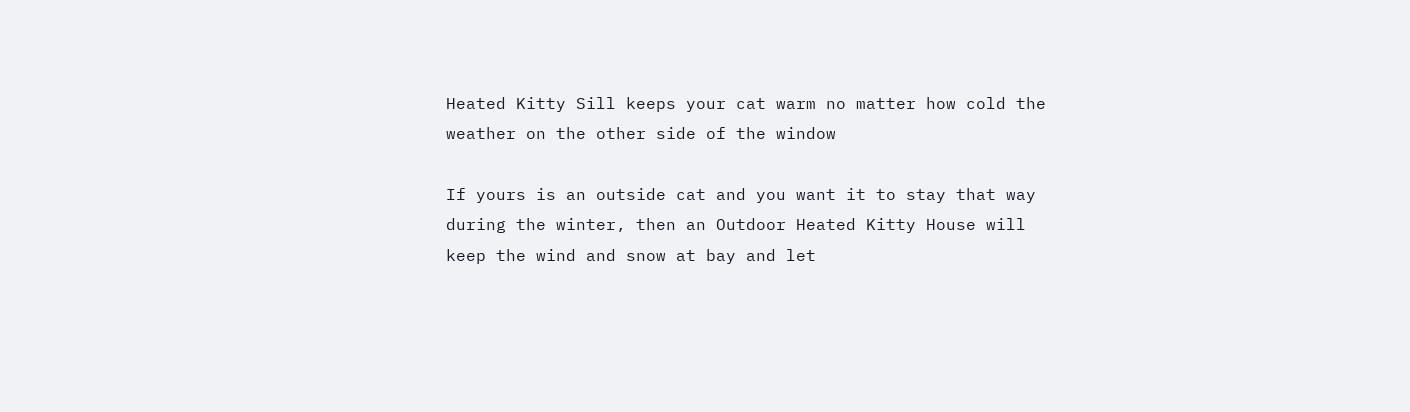Heated Kitty Sill keeps your cat warm no matter how cold the weather on the other side of the window

If yours is an outside cat and you want it to stay that way during the winter, then an Outdoor Heated Kitty House will keep the wind and snow at bay and let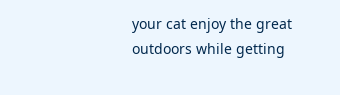your cat enjoy the great outdoors while getting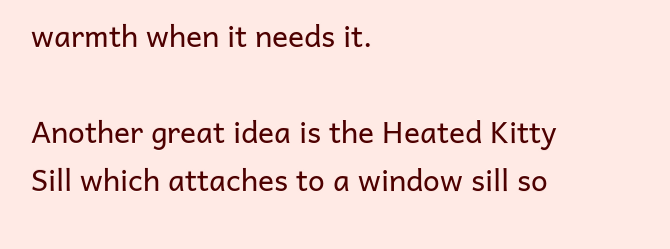warmth when it needs it.

Another great idea is the Heated Kitty Sill which attaches to a window sill so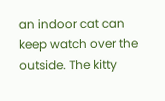an indoor cat can keep watch over the outside. The kitty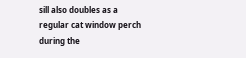sill also doubles as a regular cat window perch during the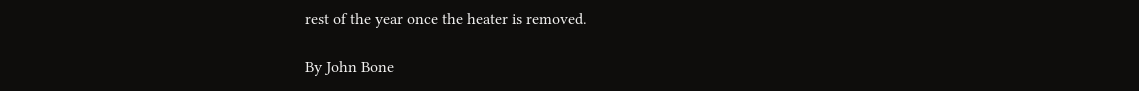rest of the year once the heater is removed.

By John Bone